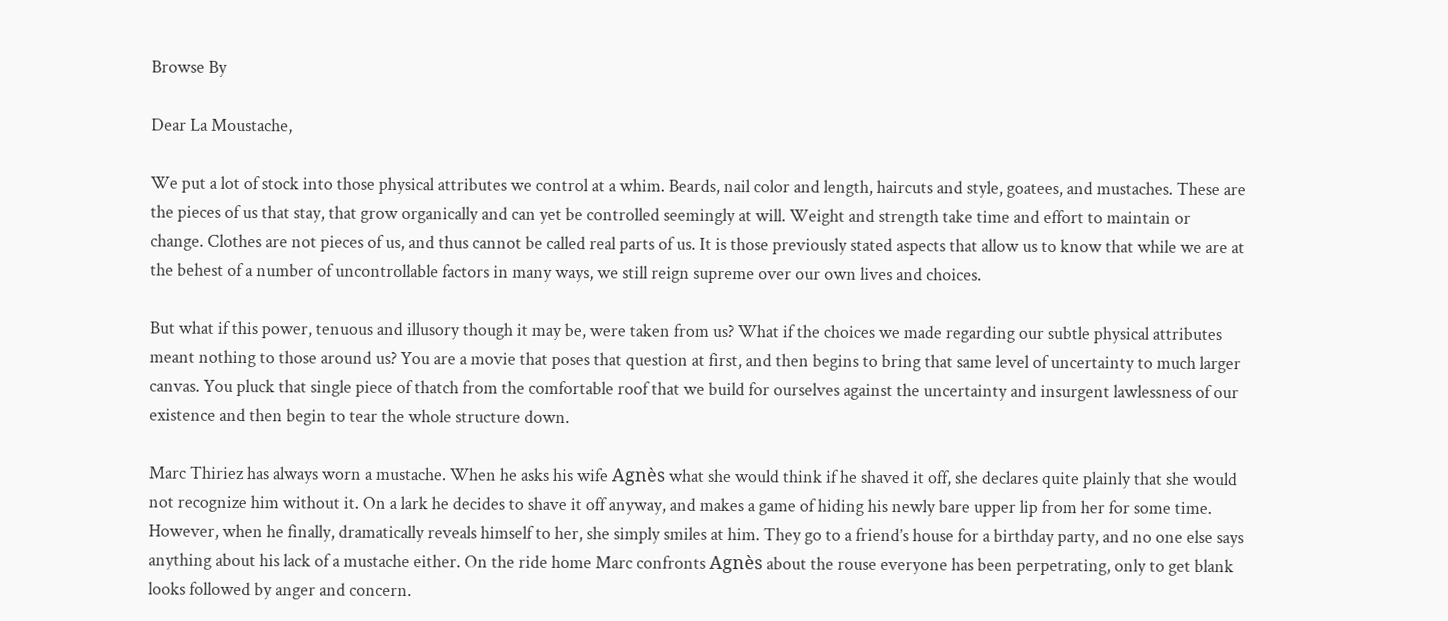Browse By

Dear La Moustache,

We put a lot of stock into those physical attributes we control at a whim. Beards, nail color and length, haircuts and style, goatees, and mustaches. These are the pieces of us that stay, that grow organically and can yet be controlled seemingly at will. Weight and strength take time and effort to maintain or change. Clothes are not pieces of us, and thus cannot be called real parts of us. It is those previously stated aspects that allow us to know that while we are at the behest of a number of uncontrollable factors in many ways, we still reign supreme over our own lives and choices.

But what if this power, tenuous and illusory though it may be, were taken from us? What if the choices we made regarding our subtle physical attributes meant nothing to those around us? You are a movie that poses that question at first, and then begins to bring that same level of uncertainty to much larger canvas. You pluck that single piece of thatch from the comfortable roof that we build for ourselves against the uncertainty and insurgent lawlessness of our existence and then begin to tear the whole structure down.

Marc Thiriez has always worn a mustache. When he asks his wife Agnès what she would think if he shaved it off, she declares quite plainly that she would not recognize him without it. On a lark he decides to shave it off anyway, and makes a game of hiding his newly bare upper lip from her for some time. However, when he finally, dramatically reveals himself to her, she simply smiles at him. They go to a friend’s house for a birthday party, and no one else says anything about his lack of a mustache either. On the ride home Marc confronts Agnès about the rouse everyone has been perpetrating, only to get blank looks followed by anger and concern.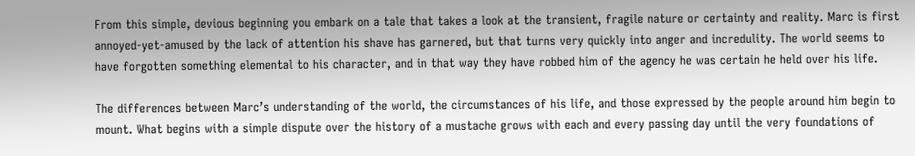From this simple, devious beginning you embark on a tale that takes a look at the transient, fragile nature or certainty and reality. Marc is first annoyed-yet-amused by the lack of attention his shave has garnered, but that turns very quickly into anger and incredulity. The world seems to have forgotten something elemental to his character, and in that way they have robbed him of the agency he was certain he held over his life.

The differences between Marc’s understanding of the world, the circumstances of his life, and those expressed by the people around him begin to mount. What begins with a simple dispute over the history of a mustache grows with each and every passing day until the very foundations of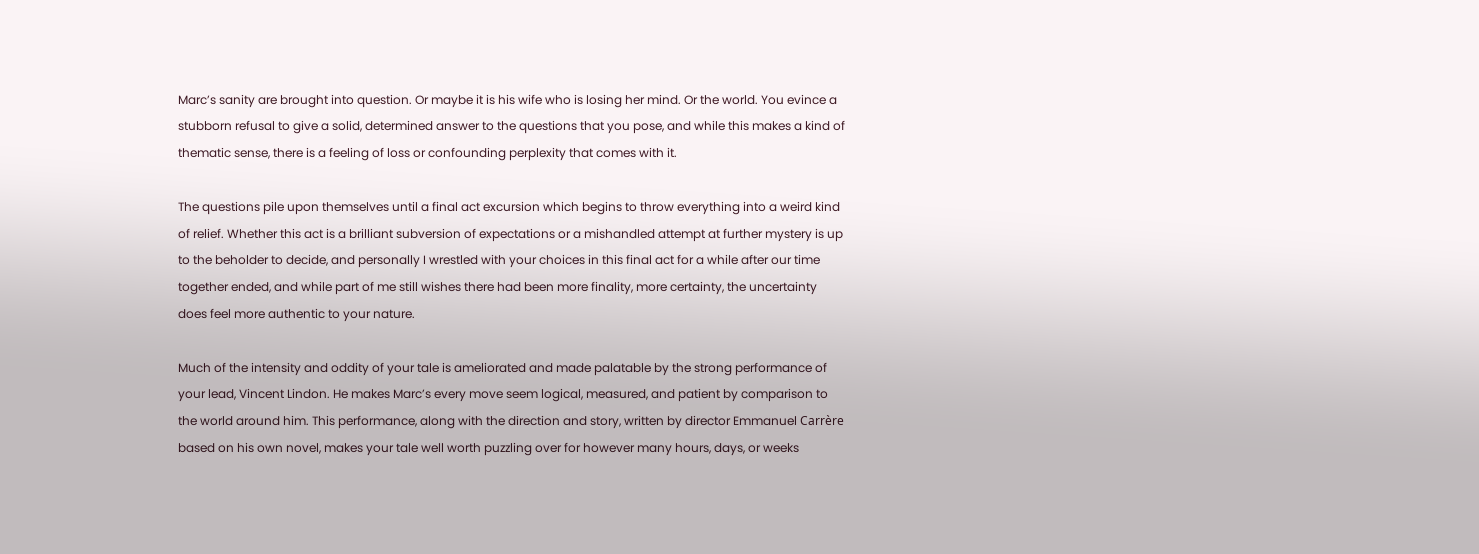Marc’s sanity are brought into question. Or maybe it is his wife who is losing her mind. Or the world. You evince a stubborn refusal to give a solid, determined answer to the questions that you pose, and while this makes a kind of thematic sense, there is a feeling of loss or confounding perplexity that comes with it.

The questions pile upon themselves until a final act excursion which begins to throw everything into a weird kind of relief. Whether this act is a brilliant subversion of expectations or a mishandled attempt at further mystery is up to the beholder to decide, and personally I wrestled with your choices in this final act for a while after our time together ended, and while part of me still wishes there had been more finality, more certainty, the uncertainty does feel more authentic to your nature.

Much of the intensity and oddity of your tale is ameliorated and made palatable by the strong performance of your lead, Vincent Lindon. He makes Marc’s every move seem logical, measured, and patient by comparison to the world around him. This performance, along with the direction and story, written by director Emmanuel Carrère based on his own novel, makes your tale well worth puzzling over for however many hours, days, or weeks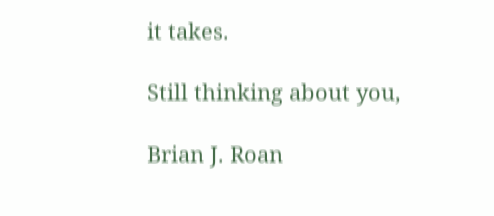it takes.

Still thinking about you,

Brian J. Roan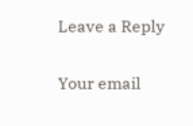Leave a Reply

Your email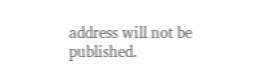address will not be published.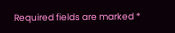Required fields are marked *